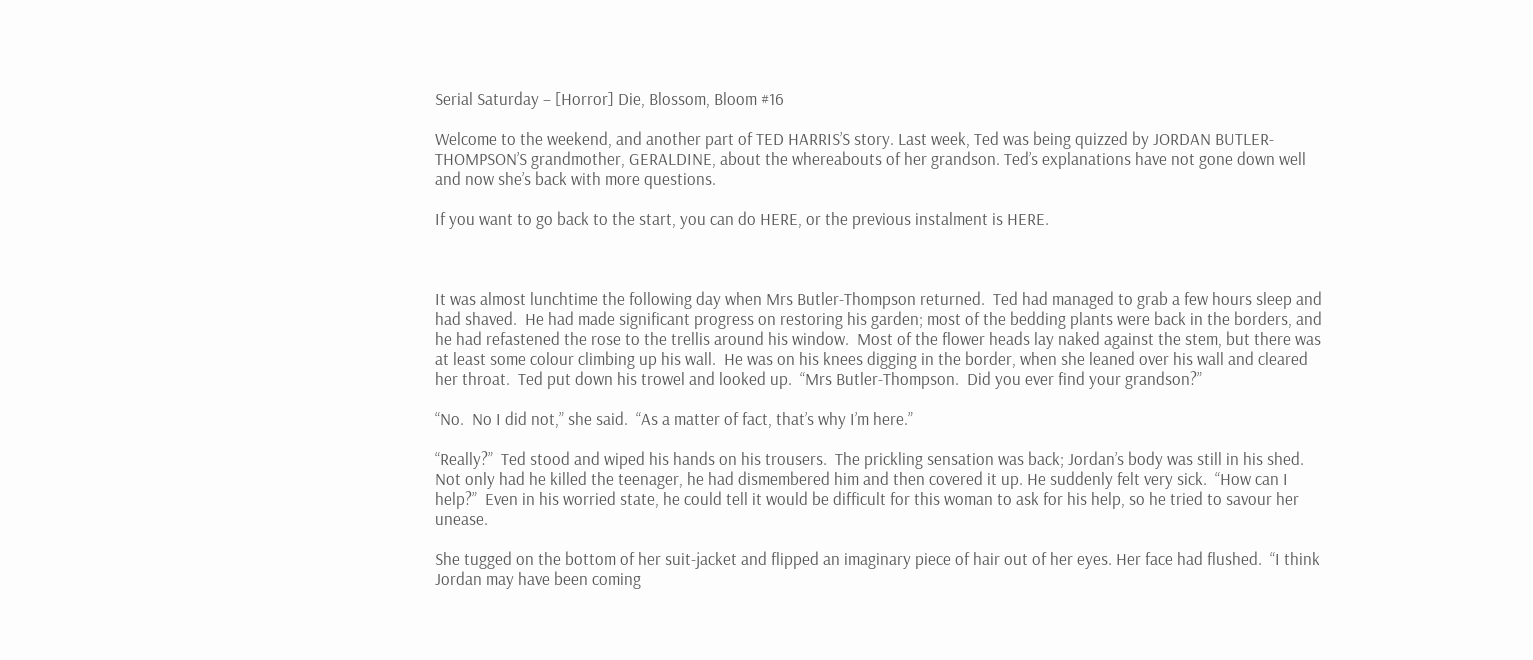Serial Saturday – [Horror] Die, Blossom, Bloom #16

Welcome to the weekend, and another part of TED HARRIS’S story. Last week, Ted was being quizzed by JORDAN BUTLER-THOMPSON’S grandmother, GERALDINE, about the whereabouts of her grandson. Ted’s explanations have not gone down well and now she’s back with more questions.

If you want to go back to the start, you can do HERE, or the previous instalment is HERE.



It was almost lunchtime the following day when Mrs Butler-Thompson returned.  Ted had managed to grab a few hours sleep and had shaved.  He had made significant progress on restoring his garden; most of the bedding plants were back in the borders, and he had refastened the rose to the trellis around his window.  Most of the flower heads lay naked against the stem, but there was at least some colour climbing up his wall.  He was on his knees digging in the border, when she leaned over his wall and cleared her throat.  Ted put down his trowel and looked up.  “Mrs Butler-Thompson.  Did you ever find your grandson?”

“No.  No I did not,” she said.  “As a matter of fact, that’s why I’m here.”

“Really?”  Ted stood and wiped his hands on his trousers.  The prickling sensation was back; Jordan’s body was still in his shed.  Not only had he killed the teenager, he had dismembered him and then covered it up. He suddenly felt very sick.  “How can I help?”  Even in his worried state, he could tell it would be difficult for this woman to ask for his help, so he tried to savour her unease.

She tugged on the bottom of her suit-jacket and flipped an imaginary piece of hair out of her eyes. Her face had flushed.  “I think Jordan may have been coming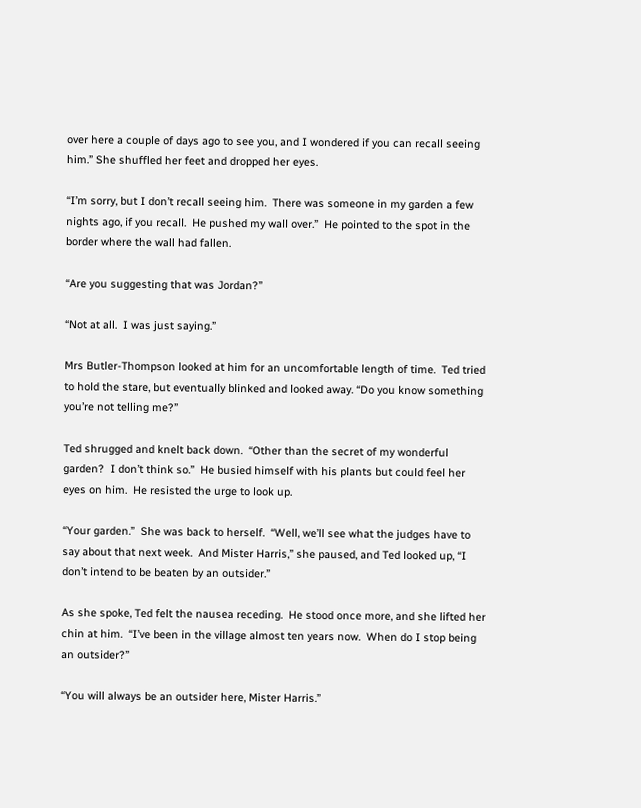over here a couple of days ago to see you, and I wondered if you can recall seeing him.” She shuffled her feet and dropped her eyes.

“I’m sorry, but I don’t recall seeing him.  There was someone in my garden a few nights ago, if you recall.  He pushed my wall over.”  He pointed to the spot in the border where the wall had fallen.

“Are you suggesting that was Jordan?”

“Not at all.  I was just saying.”

Mrs Butler-Thompson looked at him for an uncomfortable length of time.  Ted tried to hold the stare, but eventually blinked and looked away. “Do you know something you’re not telling me?”

Ted shrugged and knelt back down.  “Other than the secret of my wonderful garden?  I don’t think so.”  He busied himself with his plants but could feel her eyes on him.  He resisted the urge to look up.

“Your garden.”  She was back to herself.  “Well, we’ll see what the judges have to say about that next week.  And Mister Harris,” she paused, and Ted looked up, “I don’t intend to be beaten by an outsider.”

As she spoke, Ted felt the nausea receding.  He stood once more, and she lifted her chin at him.  “I’ve been in the village almost ten years now.  When do I stop being an outsider?”

“You will always be an outsider here, Mister Harris.”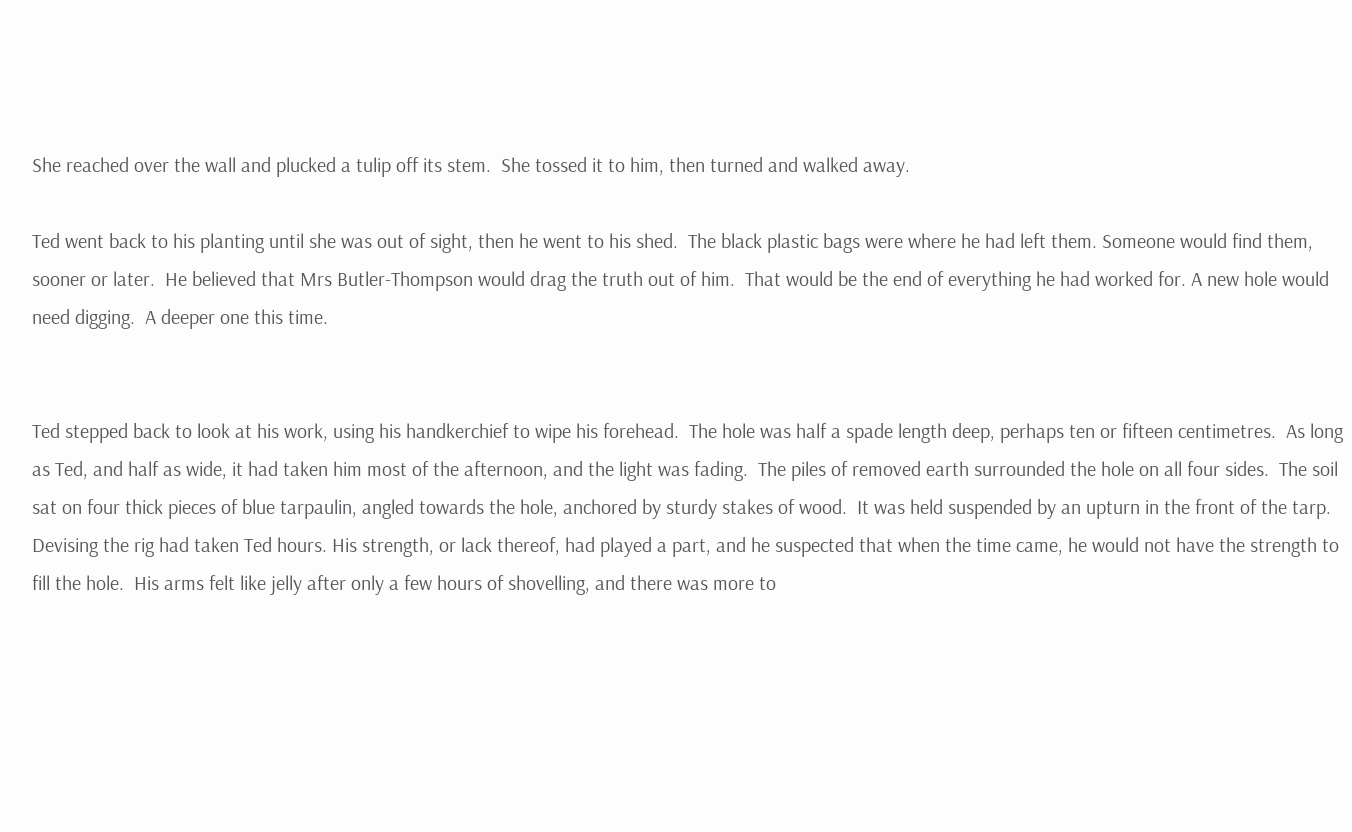She reached over the wall and plucked a tulip off its stem.  She tossed it to him, then turned and walked away.

Ted went back to his planting until she was out of sight, then he went to his shed.  The black plastic bags were where he had left them. Someone would find them, sooner or later.  He believed that Mrs Butler-Thompson would drag the truth out of him.  That would be the end of everything he had worked for. A new hole would need digging.  A deeper one this time.


Ted stepped back to look at his work, using his handkerchief to wipe his forehead.  The hole was half a spade length deep, perhaps ten or fifteen centimetres.  As long as Ted, and half as wide, it had taken him most of the afternoon, and the light was fading.  The piles of removed earth surrounded the hole on all four sides.  The soil sat on four thick pieces of blue tarpaulin, angled towards the hole, anchored by sturdy stakes of wood.  It was held suspended by an upturn in the front of the tarp. Devising the rig had taken Ted hours. His strength, or lack thereof, had played a part, and he suspected that when the time came, he would not have the strength to fill the hole.  His arms felt like jelly after only a few hours of shovelling, and there was more to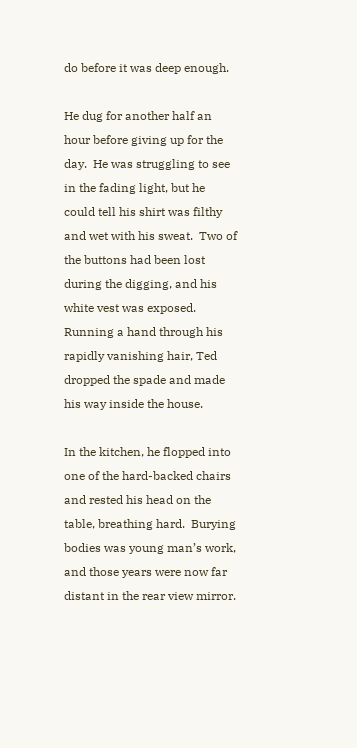do before it was deep enough.

He dug for another half an hour before giving up for the day.  He was struggling to see in the fading light, but he could tell his shirt was filthy and wet with his sweat.  Two of the buttons had been lost during the digging, and his white vest was exposed.  Running a hand through his rapidly vanishing hair, Ted dropped the spade and made his way inside the house.

In the kitchen, he flopped into one of the hard-backed chairs and rested his head on the table, breathing hard.  Burying bodies was young man’s work, and those years were now far distant in the rear view mirror.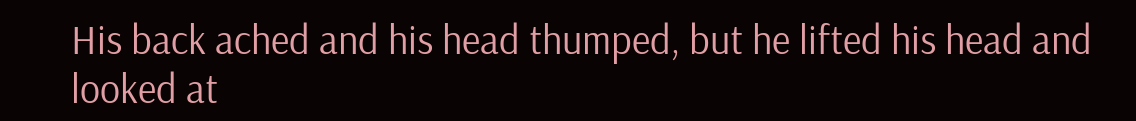His back ached and his head thumped, but he lifted his head and looked at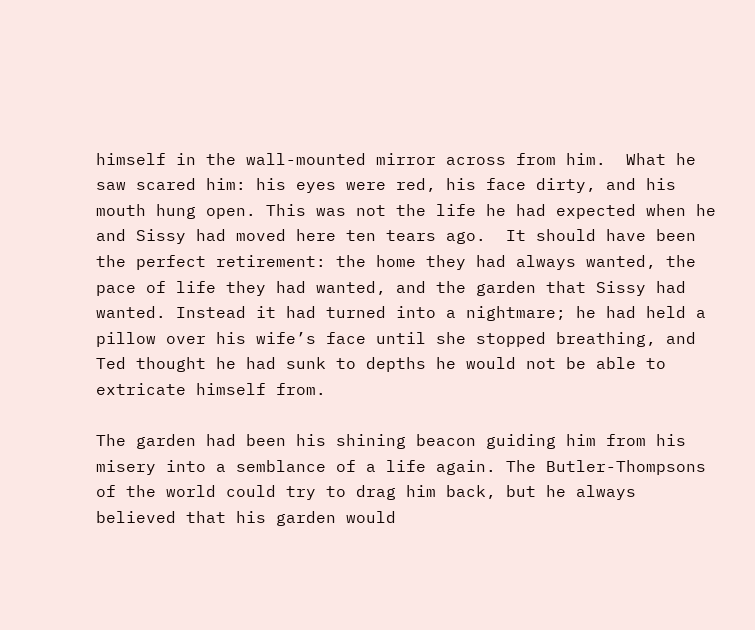himself in the wall-mounted mirror across from him.  What he saw scared him: his eyes were red, his face dirty, and his mouth hung open. This was not the life he had expected when he and Sissy had moved here ten tears ago.  It should have been the perfect retirement: the home they had always wanted, the pace of life they had wanted, and the garden that Sissy had wanted. Instead it had turned into a nightmare; he had held a pillow over his wife’s face until she stopped breathing, and Ted thought he had sunk to depths he would not be able to extricate himself from.

The garden had been his shining beacon guiding him from his misery into a semblance of a life again. The Butler-Thompsons of the world could try to drag him back, but he always believed that his garden would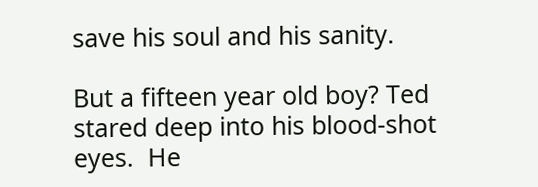save his soul and his sanity.

But a fifteen year old boy? Ted stared deep into his blood-shot eyes.  He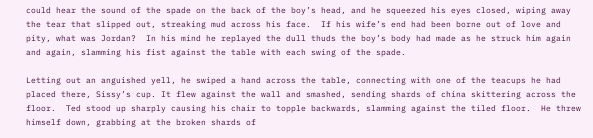could hear the sound of the spade on the back of the boy’s head, and he squeezed his eyes closed, wiping away the tear that slipped out, streaking mud across his face.  If his wife’s end had been borne out of love and pity, what was Jordan?  In his mind he replayed the dull thuds the boy’s body had made as he struck him again and again, slamming his fist against the table with each swing of the spade.

Letting out an anguished yell, he swiped a hand across the table, connecting with one of the teacups he had placed there, Sissy’s cup. It flew against the wall and smashed, sending shards of china skittering across the floor.  Ted stood up sharply causing his chair to topple backwards, slamming against the tiled floor.  He threw himself down, grabbing at the broken shards of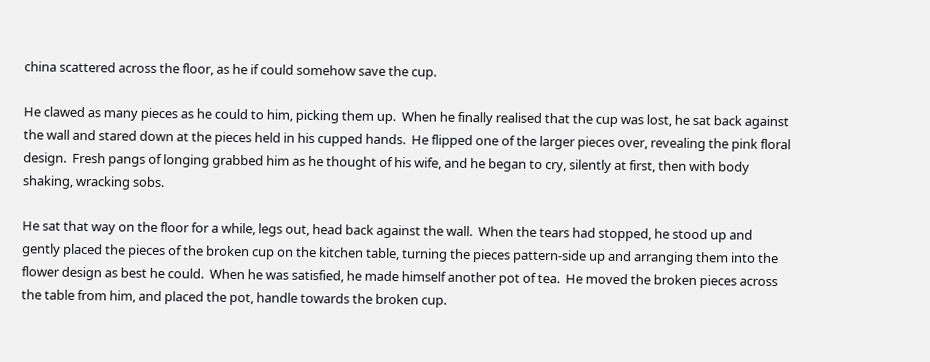china scattered across the floor, as he if could somehow save the cup.

He clawed as many pieces as he could to him, picking them up.  When he finally realised that the cup was lost, he sat back against the wall and stared down at the pieces held in his cupped hands.  He flipped one of the larger pieces over, revealing the pink floral design.  Fresh pangs of longing grabbed him as he thought of his wife, and he began to cry, silently at first, then with body shaking, wracking sobs.

He sat that way on the floor for a while, legs out, head back against the wall.  When the tears had stopped, he stood up and gently placed the pieces of the broken cup on the kitchen table, turning the pieces pattern-side up and arranging them into the flower design as best he could.  When he was satisfied, he made himself another pot of tea.  He moved the broken pieces across the table from him, and placed the pot, handle towards the broken cup.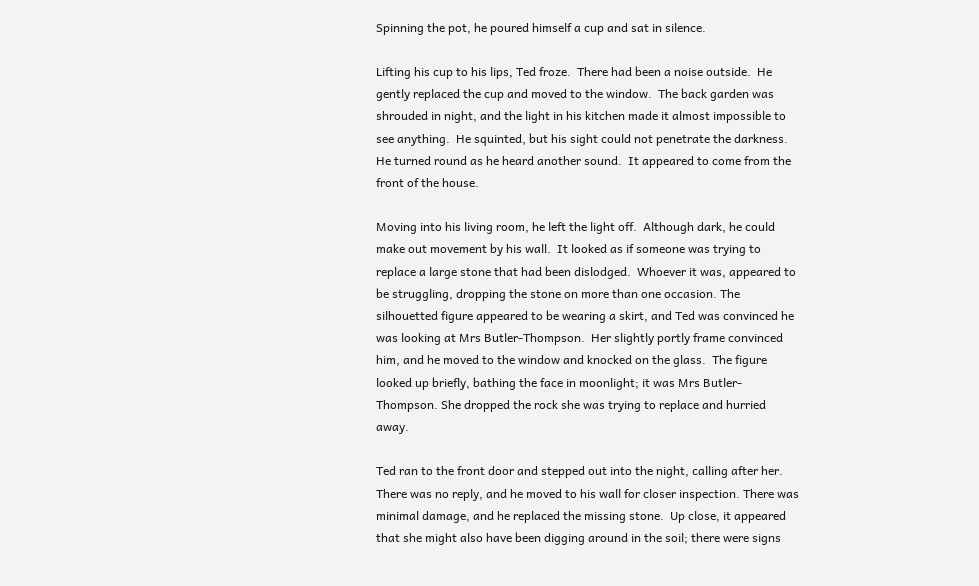Spinning the pot, he poured himself a cup and sat in silence.

Lifting his cup to his lips, Ted froze.  There had been a noise outside.  He gently replaced the cup and moved to the window.  The back garden was shrouded in night, and the light in his kitchen made it almost impossible to see anything.  He squinted, but his sight could not penetrate the darkness. He turned round as he heard another sound.  It appeared to come from the front of the house.

Moving into his living room, he left the light off.  Although dark, he could make out movement by his wall.  It looked as if someone was trying to replace a large stone that had been dislodged.  Whoever it was, appeared to be struggling, dropping the stone on more than one occasion. The silhouetted figure appeared to be wearing a skirt, and Ted was convinced he was looking at Mrs Butler-Thompson.  Her slightly portly frame convinced him, and he moved to the window and knocked on the glass.  The figure looked up briefly, bathing the face in moonlight; it was Mrs Butler-Thompson. She dropped the rock she was trying to replace and hurried away.

Ted ran to the front door and stepped out into the night, calling after her.  There was no reply, and he moved to his wall for closer inspection. There was minimal damage, and he replaced the missing stone.  Up close, it appeared that she might also have been digging around in the soil; there were signs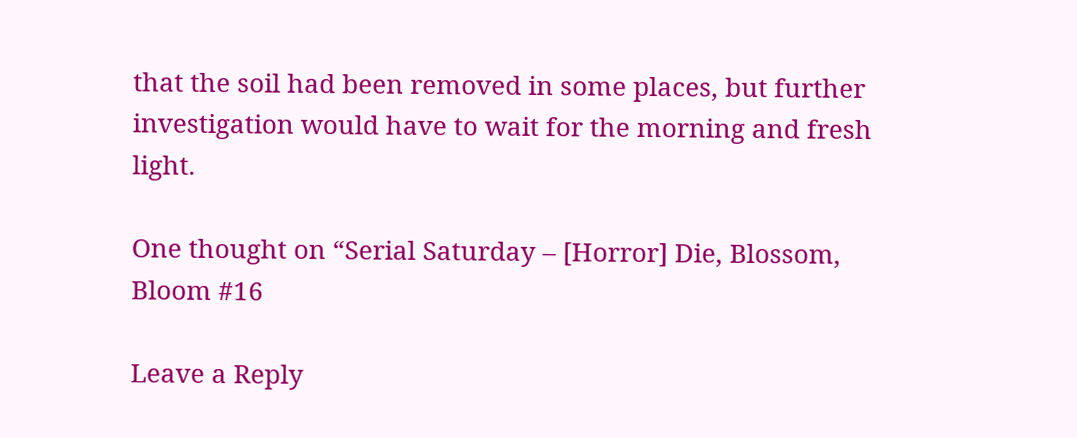that the soil had been removed in some places, but further investigation would have to wait for the morning and fresh light.

One thought on “Serial Saturday – [Horror] Die, Blossom, Bloom #16

Leave a Reply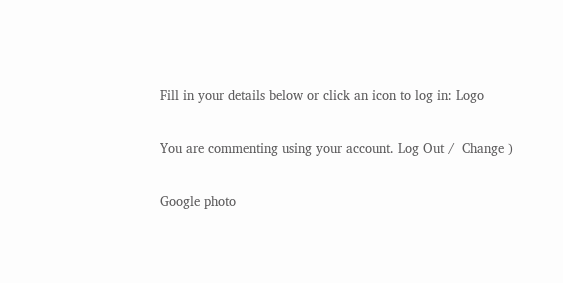Fill in your details below or click an icon to log in: Logo

You are commenting using your account. Log Out /  Change )

Google photo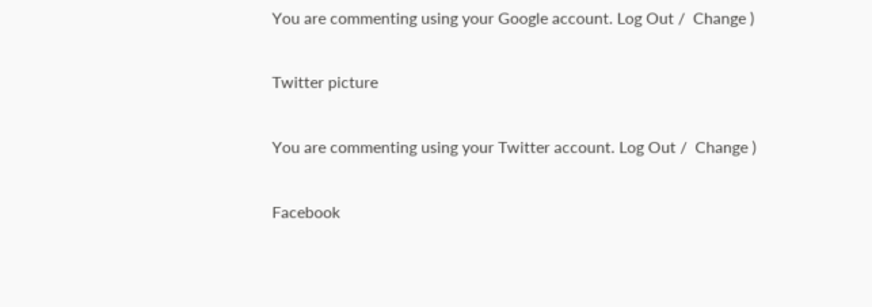You are commenting using your Google account. Log Out /  Change )

Twitter picture

You are commenting using your Twitter account. Log Out /  Change )

Facebook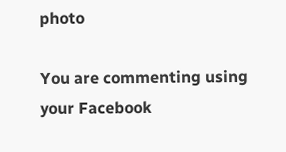photo

You are commenting using your Facebook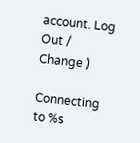account. Log Out /  Change )

Connecting to %s